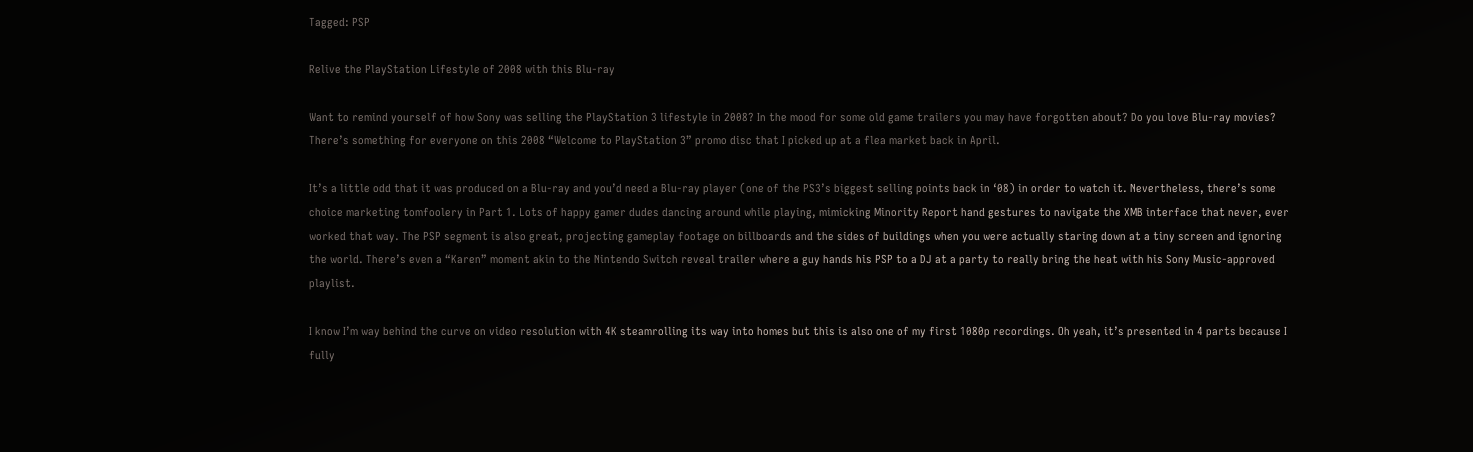Tagged: PSP

Relive the PlayStation Lifestyle of 2008 with this Blu-ray

Want to remind yourself of how Sony was selling the PlayStation 3 lifestyle in 2008? In the mood for some old game trailers you may have forgotten about? Do you love Blu-ray movies? There’s something for everyone on this 2008 “Welcome to PlayStation 3” promo disc that I picked up at a flea market back in April.

It’s a little odd that it was produced on a Blu-ray and you’d need a Blu-ray player (one of the PS3’s biggest selling points back in ‘08) in order to watch it. Nevertheless, there’s some choice marketing tomfoolery in Part 1. Lots of happy gamer dudes dancing around while playing, mimicking Minority Report hand gestures to navigate the XMB interface that never, ever worked that way. The PSP segment is also great, projecting gameplay footage on billboards and the sides of buildings when you were actually staring down at a tiny screen and ignoring the world. There’s even a “Karen” moment akin to the Nintendo Switch reveal trailer where a guy hands his PSP to a DJ at a party to really bring the heat with his Sony Music-approved playlist.

I know I’m way behind the curve on video resolution with 4K steamrolling its way into homes but this is also one of my first 1080p recordings. Oh yeah, it’s presented in 4 parts because I fully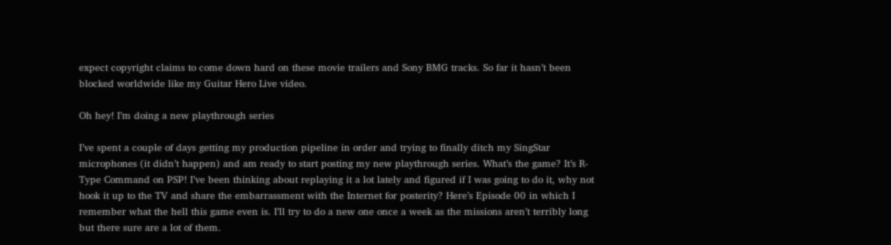expect copyright claims to come down hard on these movie trailers and Sony BMG tracks. So far it hasn’t been blocked worldwide like my Guitar Hero Live video.

Oh hey! I’m doing a new playthrough series

I’ve spent a couple of days getting my production pipeline in order and trying to finally ditch my SingStar microphones (it didn’t happen) and am ready to start posting my new playthrough series. What’s the game? It’s R-Type Command on PSP! I’ve been thinking about replaying it a lot lately and figured if I was going to do it, why not hook it up to the TV and share the embarrassment with the Internet for posterity? Here’s Episode 00 in which I remember what the hell this game even is. I’ll try to do a new one once a week as the missions aren’t terribly long but there sure are a lot of them.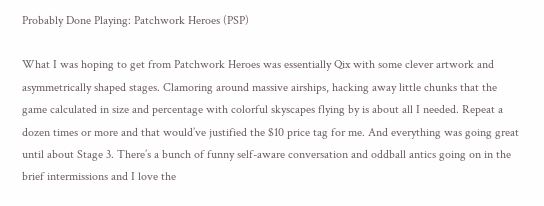Probably Done Playing: Patchwork Heroes (PSP)

What I was hoping to get from Patchwork Heroes was essentially Qix with some clever artwork and asymmetrically shaped stages. Clamoring around massive airships, hacking away little chunks that the game calculated in size and percentage with colorful skyscapes flying by is about all I needed. Repeat a dozen times or more and that would’ve justified the $10 price tag for me. And everything was going great until about Stage 3. There’s a bunch of funny self-aware conversation and oddball antics going on in the brief intermissions and I love the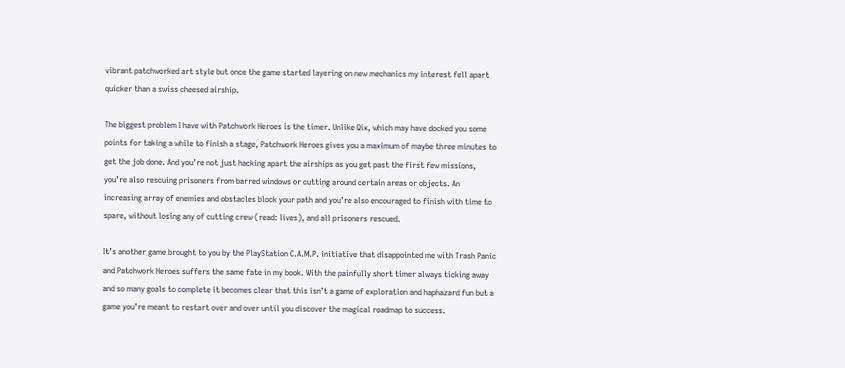vibrant patchworked art style but once the game started layering on new mechanics my interest fell apart quicker than a swiss cheesed airship.

The biggest problem I have with Patchwork Heroes is the timer. Unlike Qix, which may have docked you some points for taking a while to finish a stage, Patchwork Heroes gives you a maximum of maybe three minutes to get the job done. And you’re not just hacking apart the airships as you get past the first few missions, you’re also rescuing prisoners from barred windows or cutting around certain areas or objects. An increasing array of enemies and obstacles block your path and you’re also encouraged to finish with time to spare, without losing any of cutting crew (read: lives), and all prisoners rescued.

It’s another game brought to you by the PlayStation C.A.M.P. initiative that disappointed me with Trash Panic and Patchwork Heroes suffers the same fate in my book. With the painfully short timer always ticking away and so many goals to complete it becomes clear that this isn’t a game of exploration and haphazard fun but a game you’re meant to restart over and over until you discover the magical roadmap to success.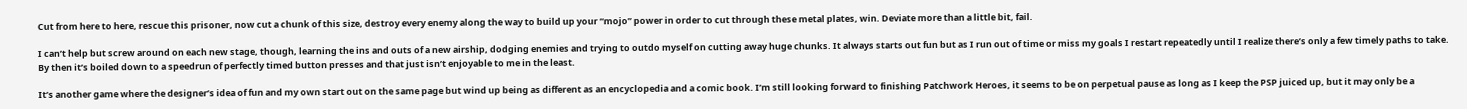Cut from here to here, rescue this prisoner, now cut a chunk of this size, destroy every enemy along the way to build up your “mojo” power in order to cut through these metal plates, win. Deviate more than a little bit, fail.

I can’t help but screw around on each new stage, though, learning the ins and outs of a new airship, dodging enemies and trying to outdo myself on cutting away huge chunks. It always starts out fun but as I run out of time or miss my goals I restart repeatedly until I realize there’s only a few timely paths to take. By then it’s boiled down to a speedrun of perfectly timed button presses and that just isn’t enjoyable to me in the least.

It’s another game where the designer’s idea of fun and my own start out on the same page but wind up being as different as an encyclopedia and a comic book. I’m still looking forward to finishing Patchwork Heroes, it seems to be on perpetual pause as long as I keep the PSP juiced up, but it may only be a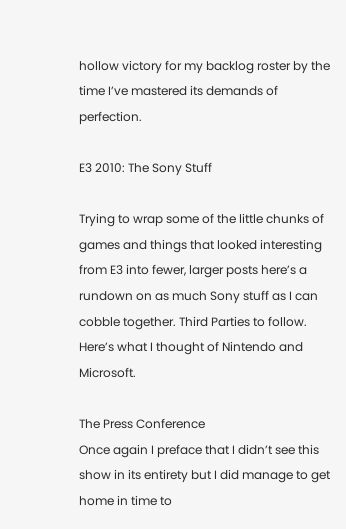hollow victory for my backlog roster by the time I’ve mastered its demands of perfection.

E3 2010: The Sony Stuff

Trying to wrap some of the little chunks of games and things that looked interesting from E3 into fewer, larger posts here’s a rundown on as much Sony stuff as I can cobble together. Third Parties to follow. Here’s what I thought of Nintendo and Microsoft.

The Press Conference
Once again I preface that I didn’t see this show in its entirety but I did manage to get home in time to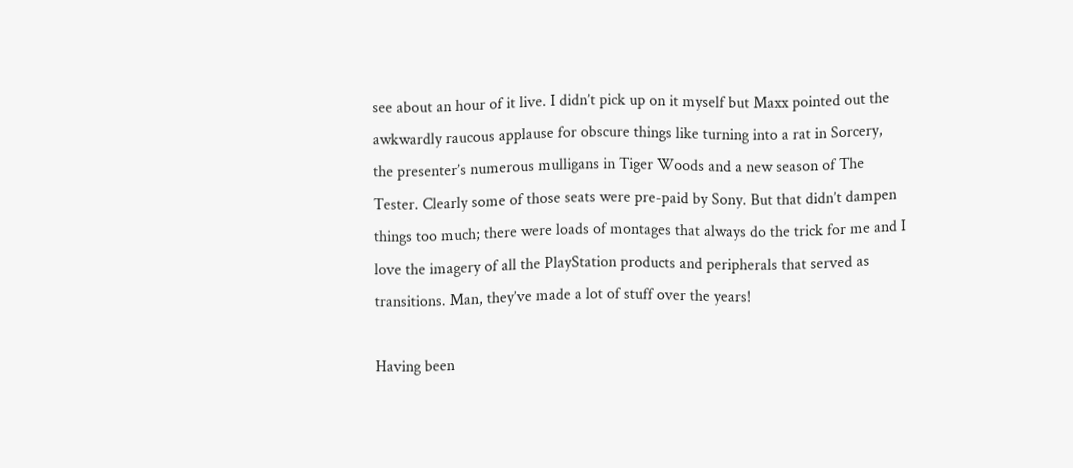see about an hour of it live. I didn’t pick up on it myself but Maxx pointed out the awkwardly raucous applause for obscure things like turning into a rat in Sorcery, the presenter’s numerous mulligans in Tiger Woods and a new season of The Tester. Clearly some of those seats were pre-paid by Sony. But that didn’t dampen things too much; there were loads of montages that always do the trick for me and I love the imagery of all the PlayStation products and peripherals that served as transitions. Man, they’ve made a lot of stuff over the years!

Having been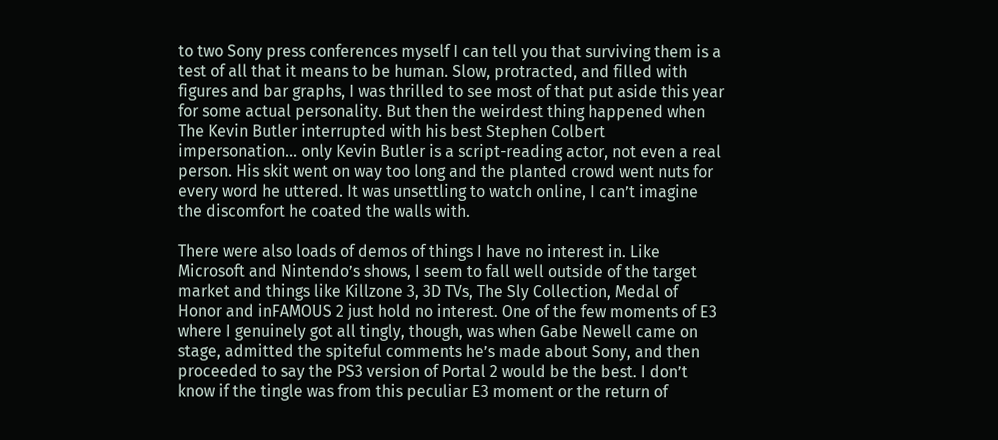to two Sony press conferences myself I can tell you that surviving them is a test of all that it means to be human. Slow, protracted, and filled with figures and bar graphs, I was thrilled to see most of that put aside this year for some actual personality. But then the weirdest thing happened when The Kevin Butler interrupted with his best Stephen Colbert impersonation… only Kevin Butler is a script-reading actor, not even a real person. His skit went on way too long and the planted crowd went nuts for every word he uttered. It was unsettling to watch online, I can’t imagine the discomfort he coated the walls with.

There were also loads of demos of things I have no interest in. Like Microsoft and Nintendo’s shows, I seem to fall well outside of the target market and things like Killzone 3, 3D TVs, The Sly Collection, Medal of Honor and inFAMOUS 2 just hold no interest. One of the few moments of E3 where I genuinely got all tingly, though, was when Gabe Newell came on stage, admitted the spiteful comments he’s made about Sony, and then proceeded to say the PS3 version of Portal 2 would be the best. I don’t know if the tingle was from this peculiar E3 moment or the return of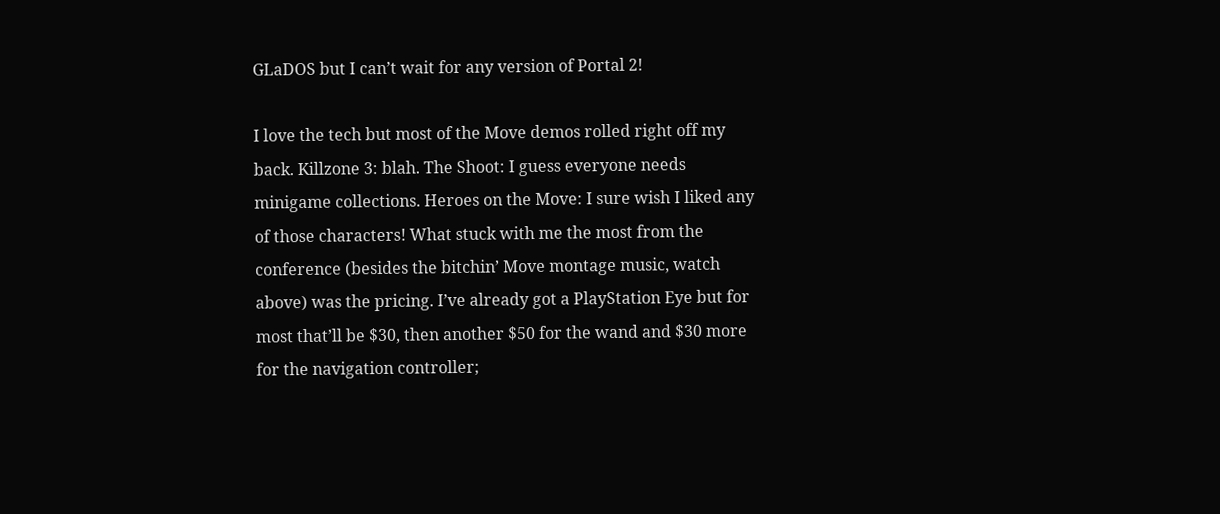GLaDOS but I can’t wait for any version of Portal 2!

I love the tech but most of the Move demos rolled right off my back. Killzone 3: blah. The Shoot: I guess everyone needs minigame collections. Heroes on the Move: I sure wish I liked any of those characters! What stuck with me the most from the conference (besides the bitchin’ Move montage music, watch above) was the pricing. I’ve already got a PlayStation Eye but for most that’ll be $30, then another $50 for the wand and $30 more for the navigation controller;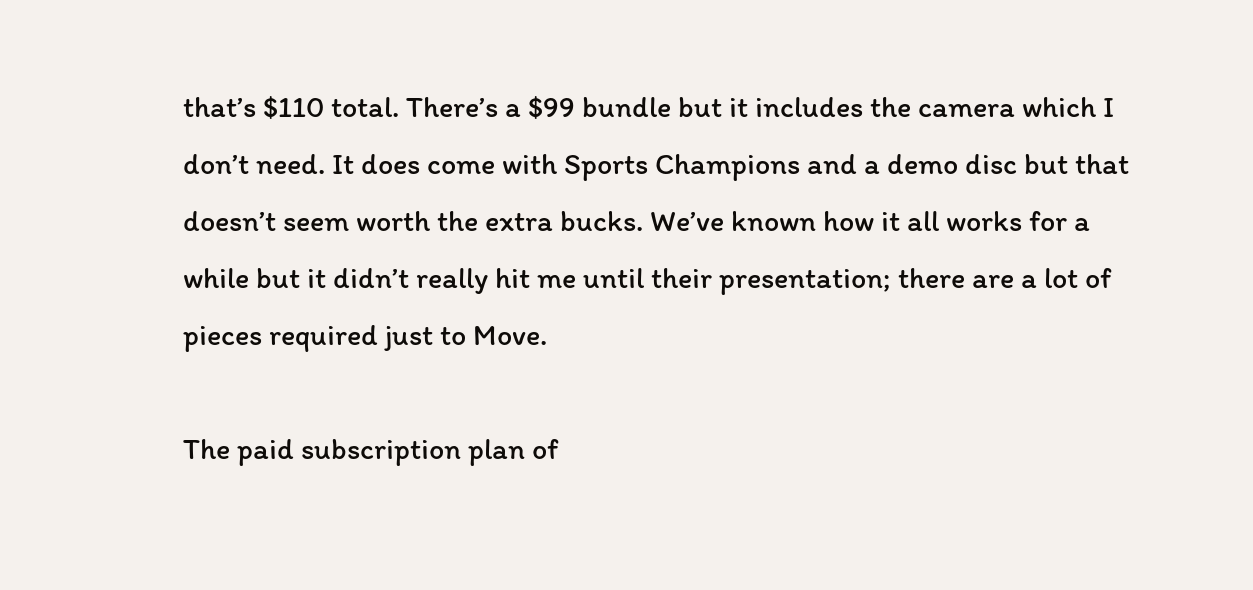that’s $110 total. There’s a $99 bundle but it includes the camera which I don’t need. It does come with Sports Champions and a demo disc but that doesn’t seem worth the extra bucks. We’ve known how it all works for a while but it didn’t really hit me until their presentation; there are a lot of pieces required just to Move.

The paid subscription plan of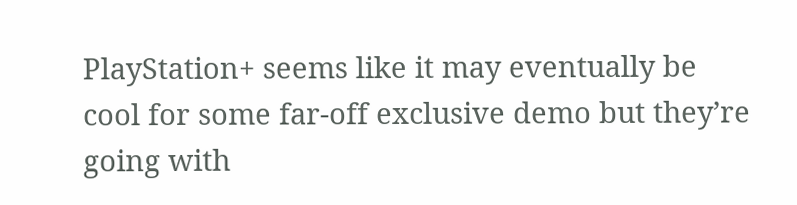PlayStation+ seems like it may eventually be cool for some far-off exclusive demo but they’re going with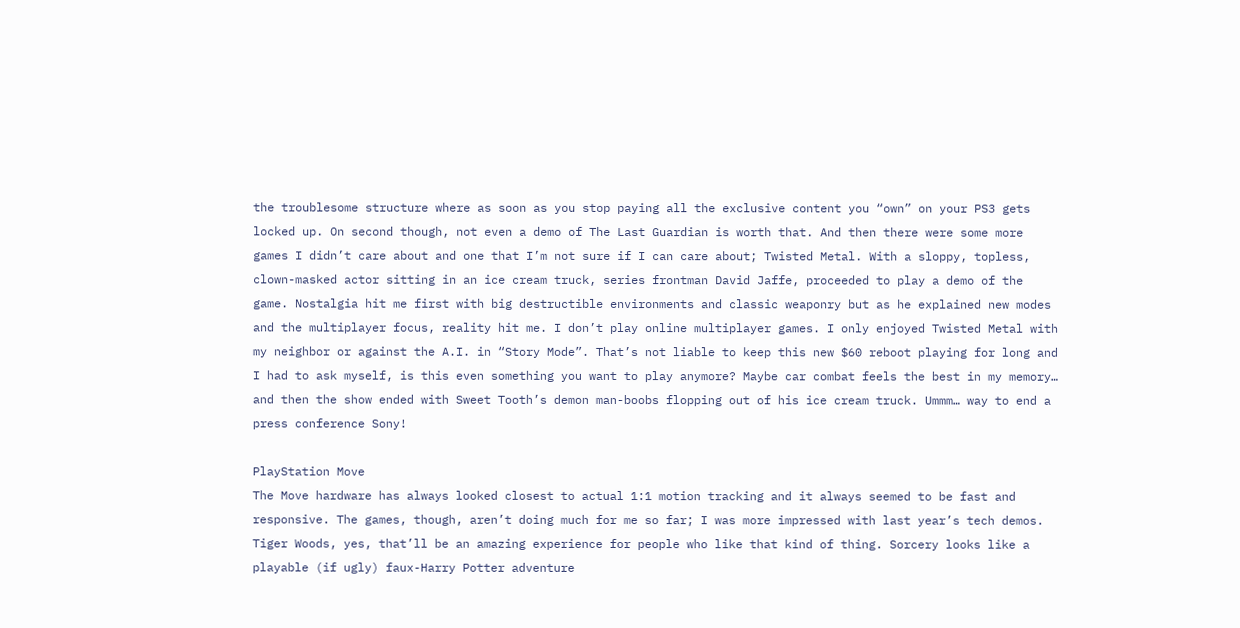the troublesome structure where as soon as you stop paying all the exclusive content you “own” on your PS3 gets locked up. On second though, not even a demo of The Last Guardian is worth that. And then there were some more games I didn’t care about and one that I’m not sure if I can care about; Twisted Metal. With a sloppy, topless, clown-masked actor sitting in an ice cream truck, series frontman David Jaffe, proceeded to play a demo of the game. Nostalgia hit me first with big destructible environments and classic weaponry but as he explained new modes and the multiplayer focus, reality hit me. I don’t play online multiplayer games. I only enjoyed Twisted Metal with my neighbor or against the A.I. in “Story Mode”. That’s not liable to keep this new $60 reboot playing for long and I had to ask myself, is this even something you want to play anymore? Maybe car combat feels the best in my memory… and then the show ended with Sweet Tooth’s demon man-boobs flopping out of his ice cream truck. Ummm… way to end a press conference Sony!

PlayStation Move
The Move hardware has always looked closest to actual 1:1 motion tracking and it always seemed to be fast and responsive. The games, though, aren’t doing much for me so far; I was more impressed with last year’s tech demos. Tiger Woods, yes, that’ll be an amazing experience for people who like that kind of thing. Sorcery looks like a playable (if ugly) faux-Harry Potter adventure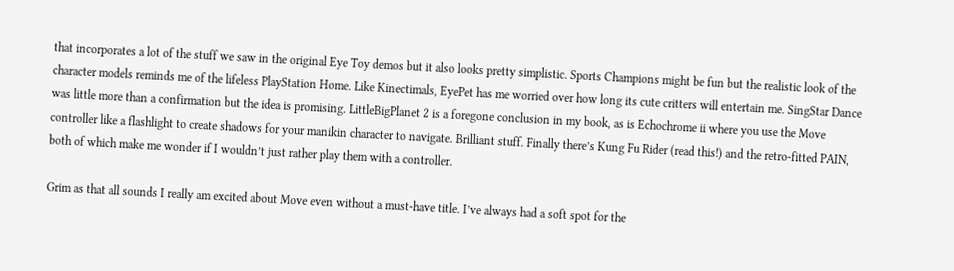that incorporates a lot of the stuff we saw in the original Eye Toy demos but it also looks pretty simplistic. Sports Champions might be fun but the realistic look of the character models reminds me of the lifeless PlayStation Home. Like Kinectimals, EyePet has me worried over how long its cute critters will entertain me. SingStar Dance was little more than a confirmation but the idea is promising. LittleBigPlanet 2 is a foregone conclusion in my book, as is Echochrome ii where you use the Move controller like a flashlight to create shadows for your manikin character to navigate. Brilliant stuff. Finally there’s Kung Fu Rider (read this!) and the retro-fitted PAIN, both of which make me wonder if I wouldn’t just rather play them with a controller.

Grim as that all sounds I really am excited about Move even without a must-have title. I’ve always had a soft spot for the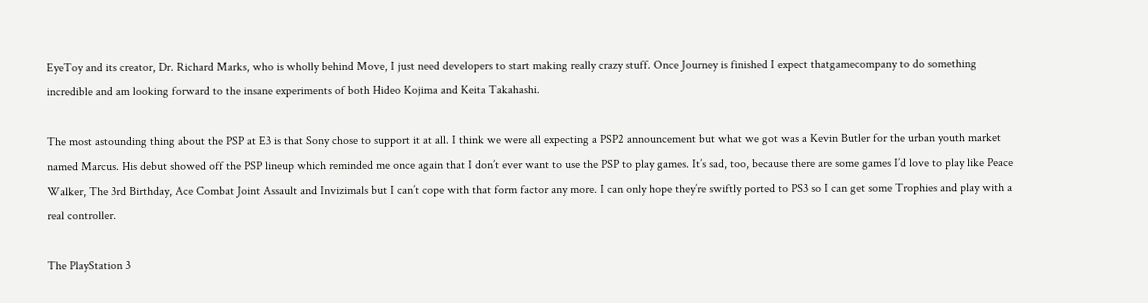EyeToy and its creator, Dr. Richard Marks, who is wholly behind Move, I just need developers to start making really crazy stuff. Once Journey is finished I expect thatgamecompany to do something incredible and am looking forward to the insane experiments of both Hideo Kojima and Keita Takahashi.

The most astounding thing about the PSP at E3 is that Sony chose to support it at all. I think we were all expecting a PSP2 announcement but what we got was a Kevin Butler for the urban youth market named Marcus. His debut showed off the PSP lineup which reminded me once again that I don’t ever want to use the PSP to play games. It’s sad, too, because there are some games I’d love to play like Peace Walker, The 3rd Birthday, Ace Combat Joint Assault and Invizimals but I can’t cope with that form factor any more. I can only hope they’re swiftly ported to PS3 so I can get some Trophies and play with a real controller.

The PlayStation 3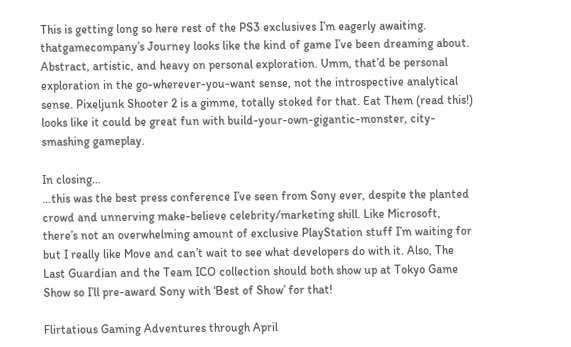This is getting long so here rest of the PS3 exclusives I’m eagerly awaiting. thatgamecompany’s Journey looks like the kind of game I’ve been dreaming about. Abstract, artistic, and heavy on personal exploration. Umm, that’d be personal exploration in the go-wherever-you-want sense, not the introspective analytical sense. Pixeljunk Shooter 2 is a gimme, totally stoked for that. Eat Them (read this!) looks like it could be great fun with build-your-own-gigantic-monster, city-smashing gameplay.

In closing…
…this was the best press conference I’ve seen from Sony ever, despite the planted crowd and unnerving make-believe celebrity/marketing shill. Like Microsoft, there’s not an overwhelming amount of exclusive PlayStation stuff I’m waiting for but I really like Move and can’t wait to see what developers do with it. Also, The Last Guardian and the Team ICO collection should both show up at Tokyo Game Show so I’ll pre-award Sony with ‘Best of Show’ for that!

Flirtatious Gaming Adventures through April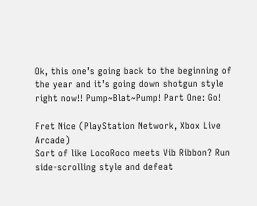Ok, this one’s going back to the beginning of the year and it’s going down shotgun style right now!! Pump~Blat~Pump! Part One: Go!

Fret Nice (PlayStation Network, Xbox Live Arcade)
Sort of like LocoRoco meets Vib Ribbon? Run side-scrolling style and defeat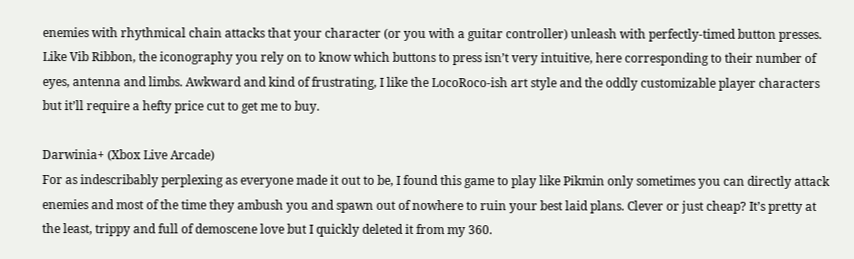enemies with rhythmical chain attacks that your character (or you with a guitar controller) unleash with perfectly-timed button presses. Like Vib Ribbon, the iconography you rely on to know which buttons to press isn’t very intuitive, here corresponding to their number of eyes, antenna and limbs. Awkward and kind of frustrating, I like the LocoRoco-ish art style and the oddly customizable player characters but it’ll require a hefty price cut to get me to buy.

Darwinia+ (Xbox Live Arcade)
For as indescribably perplexing as everyone made it out to be, I found this game to play like Pikmin only sometimes you can directly attack enemies and most of the time they ambush you and spawn out of nowhere to ruin your best laid plans. Clever or just cheap? It’s pretty at the least, trippy and full of demoscene love but I quickly deleted it from my 360.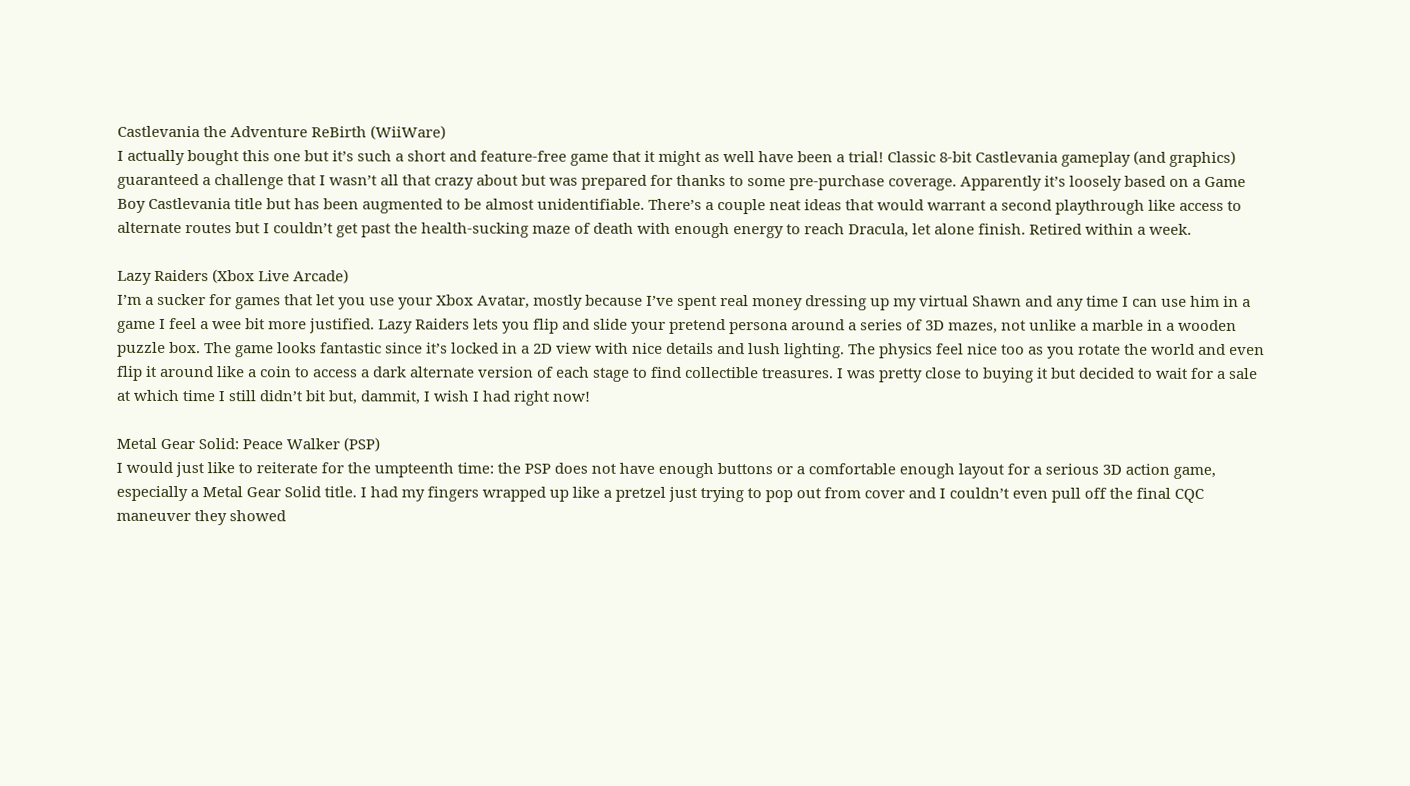Castlevania the Adventure ReBirth (WiiWare)
I actually bought this one but it’s such a short and feature-free game that it might as well have been a trial! Classic 8-bit Castlevania gameplay (and graphics) guaranteed a challenge that I wasn’t all that crazy about but was prepared for thanks to some pre-purchase coverage. Apparently it’s loosely based on a Game Boy Castlevania title but has been augmented to be almost unidentifiable. There’s a couple neat ideas that would warrant a second playthrough like access to alternate routes but I couldn’t get past the health-sucking maze of death with enough energy to reach Dracula, let alone finish. Retired within a week.

Lazy Raiders (Xbox Live Arcade)
I’m a sucker for games that let you use your Xbox Avatar, mostly because I’ve spent real money dressing up my virtual Shawn and any time I can use him in a game I feel a wee bit more justified. Lazy Raiders lets you flip and slide your pretend persona around a series of 3D mazes, not unlike a marble in a wooden puzzle box. The game looks fantastic since it’s locked in a 2D view with nice details and lush lighting. The physics feel nice too as you rotate the world and even flip it around like a coin to access a dark alternate version of each stage to find collectible treasures. I was pretty close to buying it but decided to wait for a sale at which time I still didn’t bit but, dammit, I wish I had right now!

Metal Gear Solid: Peace Walker (PSP)
I would just like to reiterate for the umpteenth time: the PSP does not have enough buttons or a comfortable enough layout for a serious 3D action game, especially a Metal Gear Solid title. I had my fingers wrapped up like a pretzel just trying to pop out from cover and I couldn’t even pull off the final CQC maneuver they showed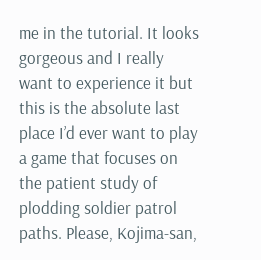me in the tutorial. It looks gorgeous and I really want to experience it but this is the absolute last place I’d ever want to play a game that focuses on the patient study of plodding soldier patrol paths. Please, Kojima-san,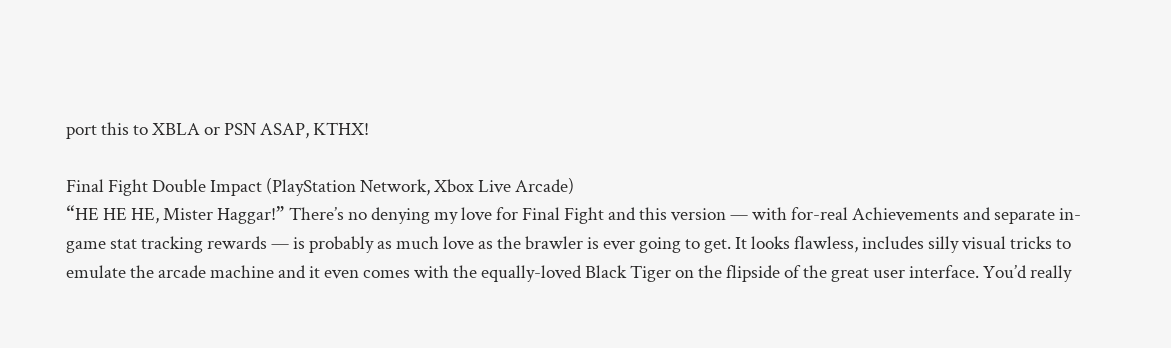port this to XBLA or PSN ASAP, KTHX!

Final Fight Double Impact (PlayStation Network, Xbox Live Arcade)
“HE HE HE, Mister Haggar!” There’s no denying my love for Final Fight and this version — with for-real Achievements and separate in-game stat tracking rewards — is probably as much love as the brawler is ever going to get. It looks flawless, includes silly visual tricks to emulate the arcade machine and it even comes with the equally-loved Black Tiger on the flipside of the great user interface. You’d really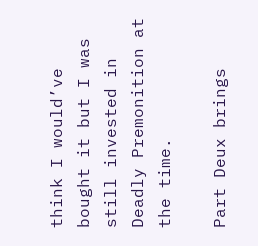think I would’ve bought it but I was still invested in Deadly Premonition at the time.

Part Deux brings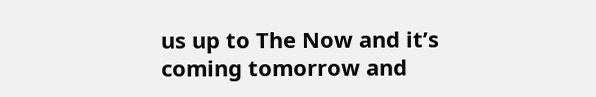us up to The Now and it’s coming tomorrow and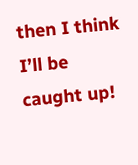then I think I’ll be caught up!